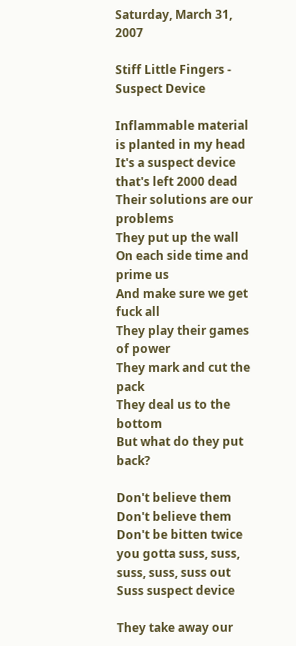Saturday, March 31, 2007

Stiff Little Fingers - Suspect Device

Inflammable material is planted in my head
It's a suspect device that's left 2000 dead
Their solutions are our problems
They put up the wall
On each side time and prime us
And make sure we get fuck all
They play their games of power
They mark and cut the pack
They deal us to the bottom
But what do they put back?

Don't believe them
Don't believe them
Don't be bitten twice
you gotta suss, suss, suss, suss, suss out
Suss suspect device

They take away our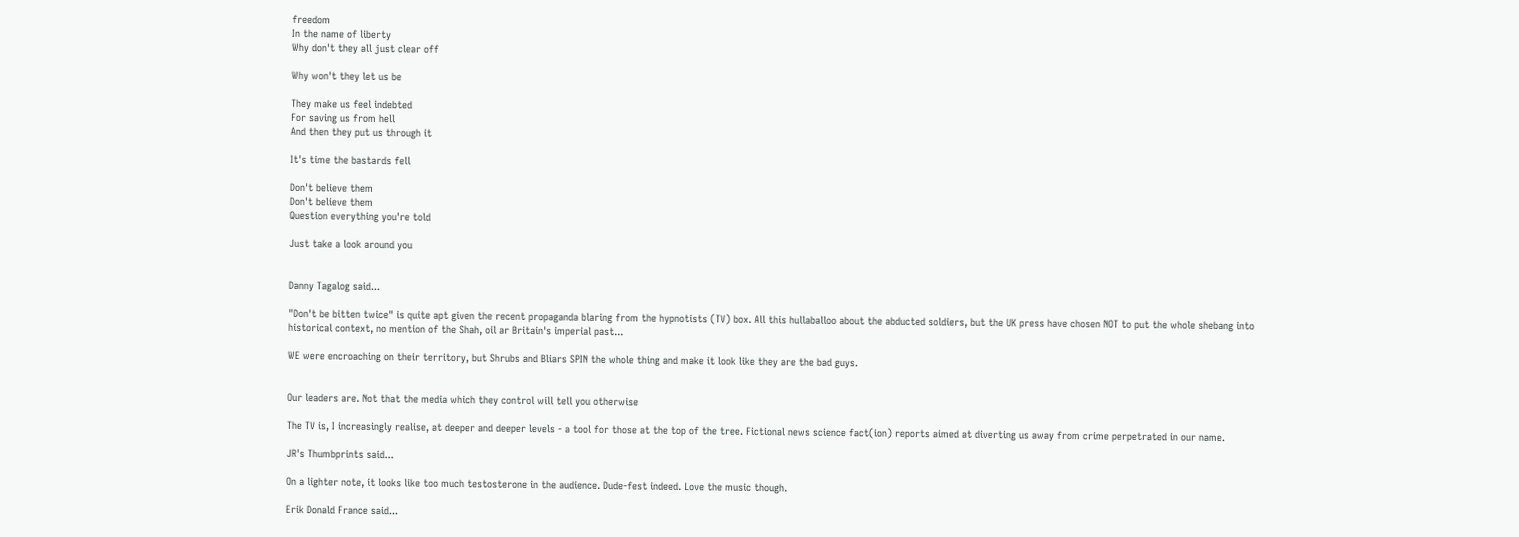freedom
In the name of liberty
Why don't they all just clear off

Why won't they let us be

They make us feel indebted
For saving us from hell
And then they put us through it

It's time the bastards fell

Don't believe them
Don't believe them
Question everything you're told

Just take a look around you


Danny Tagalog said...

"Don't be bitten twice" is quite apt given the recent propaganda blaring from the hypnotists (TV) box. All this hullaballoo about the abducted soldiers, but the UK press have chosen NOT to put the whole shebang into historical context, no mention of the Shah, oil ar Britain's imperial past...

WE were encroaching on their territory, but Shrubs and Bliars SPIN the whole thing and make it look like they are the bad guys.


Our leaders are. Not that the media which they control will tell you otherwise

The TV is, I increasingly realise, at deeper and deeper levels - a tool for those at the top of the tree. Fictional news science fact(ion) reports aimed at diverting us away from crime perpetrated in our name.

JR's Thumbprints said...

On a lighter note, it looks like too much testosterone in the audience. Dude-fest indeed. Love the music though.

Erik Donald France said...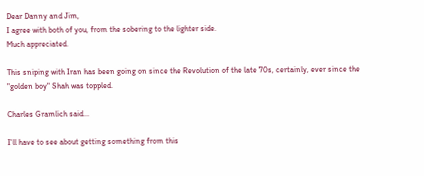Dear Danny and Jim,
I agree with both of you, from the sobering to the lighter side.
Much appreciated.

This sniping with Iran has been going on since the Revolution of the late 70s, certainly, ever since the "golden boy" Shah was toppled.

Charles Gramlich said...

I'll have to see about getting something from this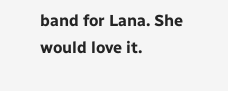band for Lana. She would love it.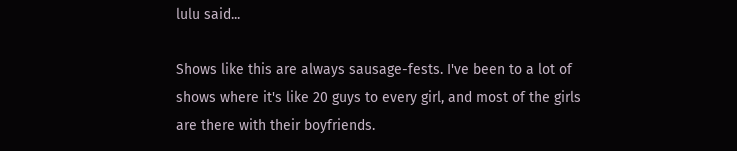lulu said...

Shows like this are always sausage-fests. I've been to a lot of shows where it's like 20 guys to every girl, and most of the girls are there with their boyfriends.